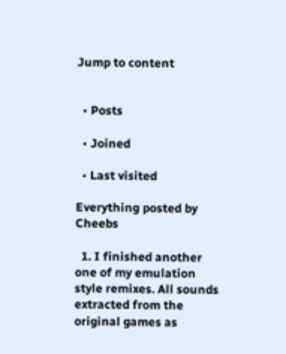Jump to content


  • Posts

  • Joined

  • Last visited

Everything posted by Cheebs

  1. I finished another one of my emulation style remixes. All sounds extracted from the original games as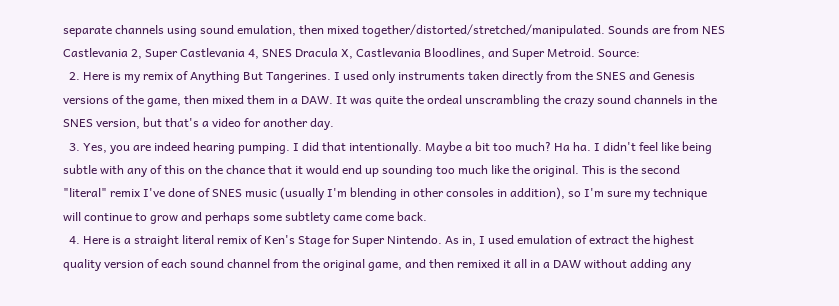separate channels using sound emulation, then mixed together/distorted/stretched/manipulated. Sounds are from NES Castlevania 2, Super Castlevania 4, SNES Dracula X, Castlevania Bloodlines, and Super Metroid. Source:
  2. Here is my remix of Anything But Tangerines. I used only instruments taken directly from the SNES and Genesis versions of the game, then mixed them in a DAW. It was quite the ordeal unscrambling the crazy sound channels in the SNES version, but that's a video for another day.
  3. Yes, you are indeed hearing pumping. I did that intentionally. Maybe a bit too much? Ha ha. I didn't feel like being subtle with any of this on the chance that it would end up sounding too much like the original. This is the second "literal" remix I've done of SNES music (usually I'm blending in other consoles in addition), so I'm sure my technique will continue to grow and perhaps some subtlety came come back.
  4. Here is a straight literal remix of Ken's Stage for Super Nintendo. As in, I used emulation of extract the highest quality version of each sound channel from the original game, and then remixed it all in a DAW without adding any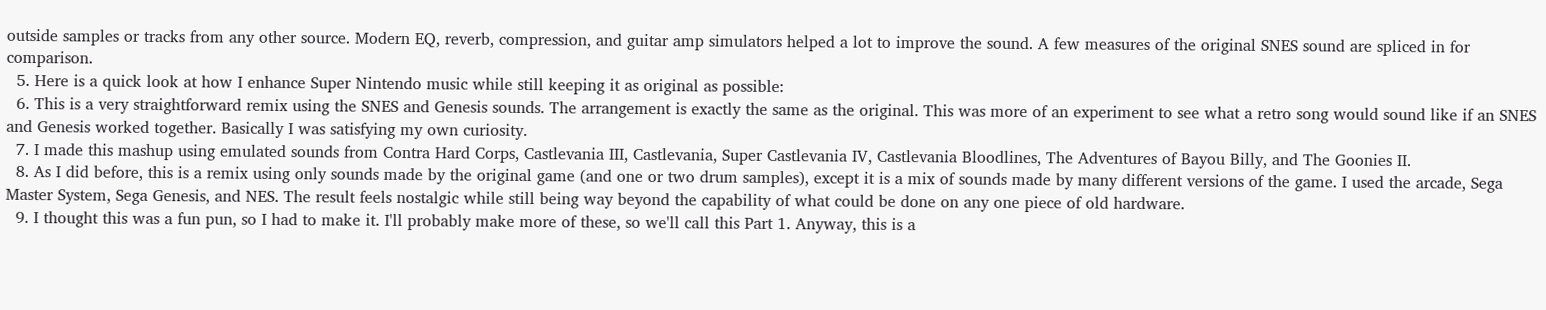outside samples or tracks from any other source. Modern EQ, reverb, compression, and guitar amp simulators helped a lot to improve the sound. A few measures of the original SNES sound are spliced in for comparison.
  5. Here is a quick look at how I enhance Super Nintendo music while still keeping it as original as possible:
  6. This is a very straightforward remix using the SNES and Genesis sounds. The arrangement is exactly the same as the original. This was more of an experiment to see what a retro song would sound like if an SNES and Genesis worked together. Basically I was satisfying my own curiosity.
  7. I made this mashup using emulated sounds from Contra Hard Corps, Castlevania III, Castlevania, Super Castlevania IV, Castlevania Bloodlines, The Adventures of Bayou Billy, and The Goonies II.
  8. As I did before, this is a remix using only sounds made by the original game (and one or two drum samples), except it is a mix of sounds made by many different versions of the game. I used the arcade, Sega Master System, Sega Genesis, and NES. The result feels nostalgic while still being way beyond the capability of what could be done on any one piece of old hardware.
  9. I thought this was a fun pun, so I had to make it. I'll probably make more of these, so we'll call this Part 1. Anyway, this is a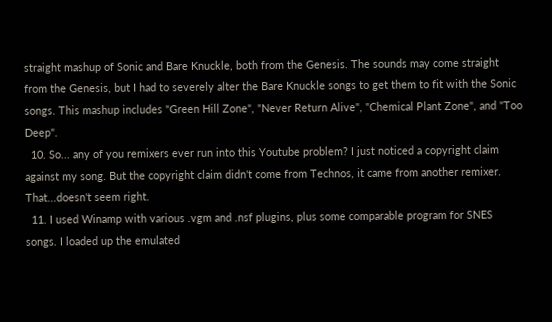straight mashup of Sonic and Bare Knuckle, both from the Genesis. The sounds may come straight from the Genesis, but I had to severely alter the Bare Knuckle songs to get them to fit with the Sonic songs. This mashup includes "Green Hill Zone", "Never Return Alive", "Chemical Plant Zone", and "Too Deep".
  10. So... any of you remixers ever run into this Youtube problem? I just noticed a copyright claim against my song. But the copyright claim didn't come from Technos, it came from another remixer. That...doesn't seem right.
  11. I used Winamp with various .vgm and .nsf plugins, plus some comparable program for SNES songs. I loaded up the emulated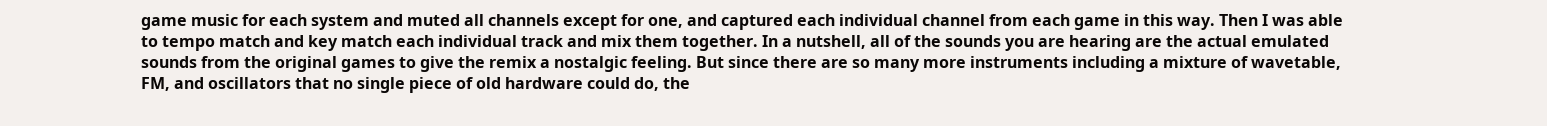game music for each system and muted all channels except for one, and captured each individual channel from each game in this way. Then I was able to tempo match and key match each individual track and mix them together. In a nutshell, all of the sounds you are hearing are the actual emulated sounds from the original games to give the remix a nostalgic feeling. But since there are so many more instruments including a mixture of wavetable, FM, and oscillators that no single piece of old hardware could do, the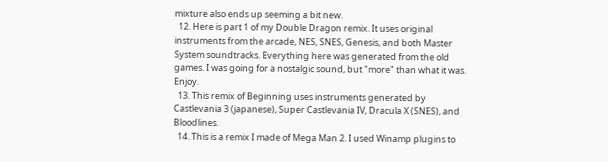mixture also ends up seeming a bit new.
  12. Here is part 1 of my Double Dragon remix. It uses original instruments from the arcade, NES, SNES, Genesis, and both Master System soundtracks. Everything here was generated from the old games. I was going for a nostalgic sound, but "more" than what it was. Enjoy.
  13. This remix of Beginning uses instruments generated by Castlevania 3 (japanese), Super Castlevania IV, Dracula X (SNES), and Bloodlines.
  14. This is a remix I made of Mega Man 2. I used Winamp plugins to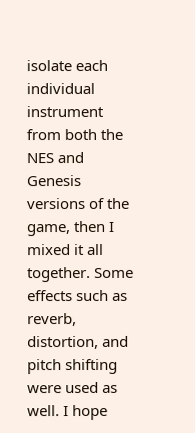isolate each individual instrument from both the NES and Genesis versions of the game, then I mixed it all together. Some effects such as reverb, distortion, and pitch shifting were used as well. I hope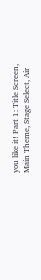you like it! Part 1: Title Screen, Main Theme, Stage Select, Air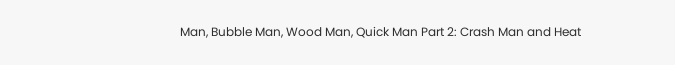Man, Bubble Man, Wood Man, Quick Man Part 2: Crash Man and Heat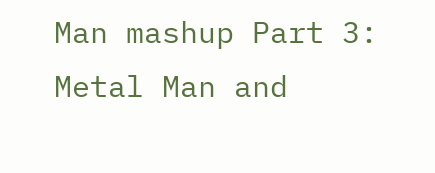Man mashup Part 3: Metal Man and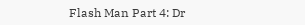Flash Man Part 4: Dr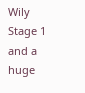Wily Stage 1 and a huge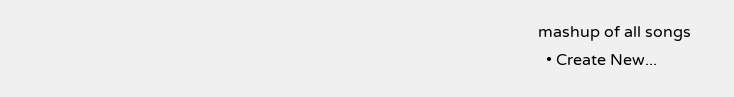mashup of all songs
  • Create New...